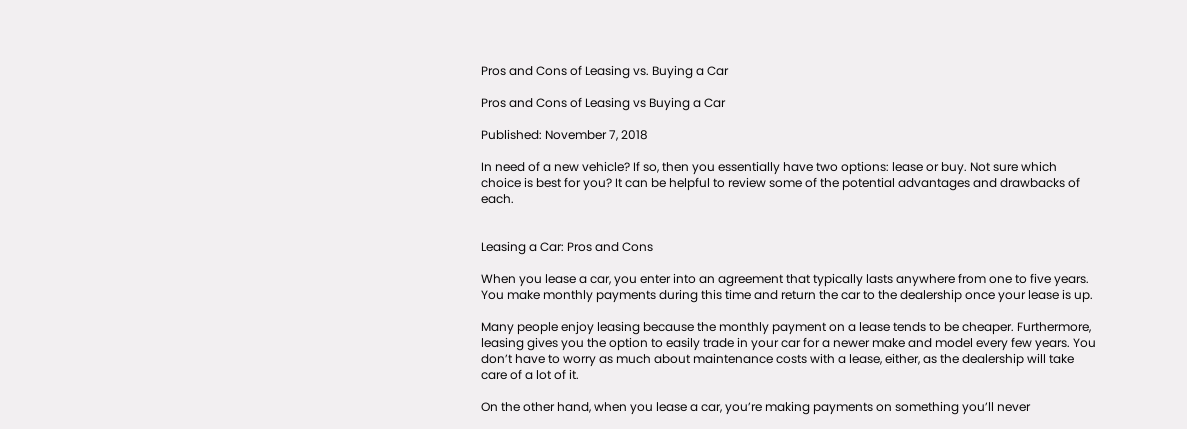Pros and Cons of Leasing vs. Buying a Car

Pros and Cons of Leasing vs Buying a Car

Published: November 7, 2018

In need of a new vehicle? If so, then you essentially have two options: lease or buy. Not sure which choice is best for you? It can be helpful to review some of the potential advantages and drawbacks of each.


Leasing a Car: Pros and Cons

When you lease a car, you enter into an agreement that typically lasts anywhere from one to five years. You make monthly payments during this time and return the car to the dealership once your lease is up.

Many people enjoy leasing because the monthly payment on a lease tends to be cheaper. Furthermore, leasing gives you the option to easily trade in your car for a newer make and model every few years. You don’t have to worry as much about maintenance costs with a lease, either, as the dealership will take care of a lot of it.

On the other hand, when you lease a car, you’re making payments on something you’ll never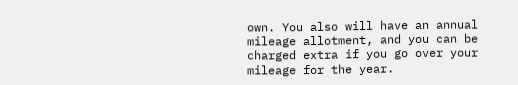own. You also will have an annual mileage allotment, and you can be charged extra if you go over your mileage for the year.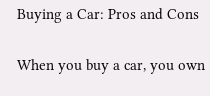Buying a Car: Pros and Cons

When you buy a car, you own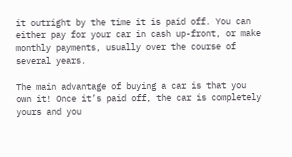it outright by the time it is paid off. You can either pay for your car in cash up-front, or make monthly payments, usually over the course of several years.

The main advantage of buying a car is that you own it! Once it’s paid off, the car is completely yours and you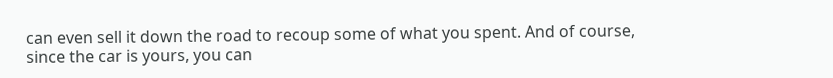can even sell it down the road to recoup some of what you spent. And of course, since the car is yours, you can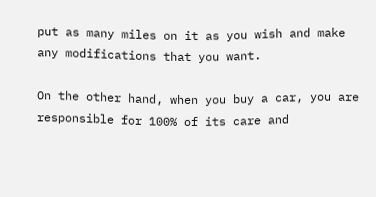put as many miles on it as you wish and make any modifications that you want.

On the other hand, when you buy a car, you are responsible for 100% of its care and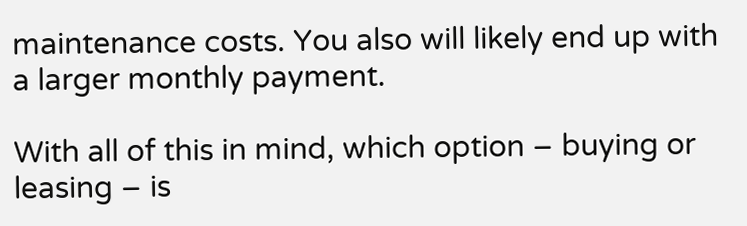maintenance costs. You also will likely end up with a larger monthly payment.

With all of this in mind, which option – buying or leasing – is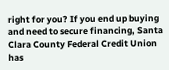right for you? If you end up buying and need to secure financing, Santa Clara County Federal Credit Union has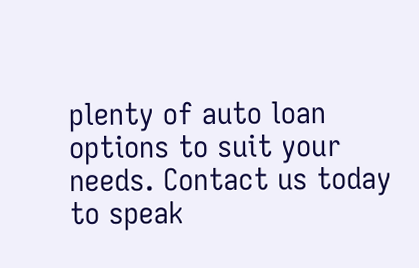plenty of auto loan options to suit your needs. Contact us today to speak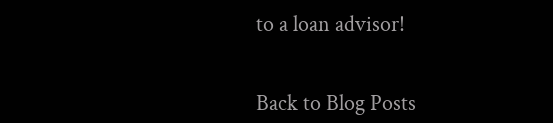to a loan advisor!


Back to Blog Posts